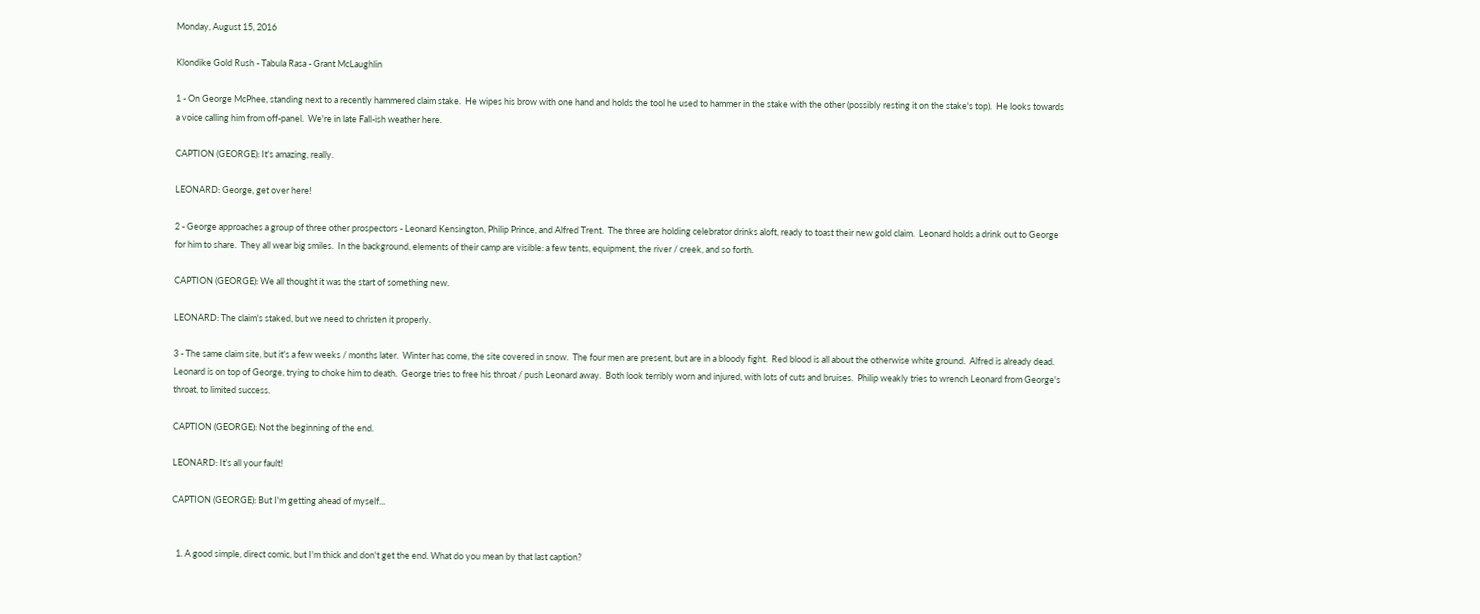Monday, August 15, 2016

Klondike Gold Rush - Tabula Rasa - Grant McLaughlin

1 - On George McPhee, standing next to a recently hammered claim stake.  He wipes his brow with one hand and holds the tool he used to hammer in the stake with the other (possibly resting it on the stake's top).  He looks towards a voice calling him from off-panel.  We're in late Fall-ish weather here.

CAPTION (GEORGE): It's amazing, really.

LEONARD: George, get over here!

2 - George approaches a group of three other prospectors - Leonard Kensington, Philip Prince, and Alfred Trent.  The three are holding celebrator drinks aloft, ready to toast their new gold claim.  Leonard holds a drink out to George for him to share.  They all wear big smiles.  In the background, elements of their camp are visible: a few tents, equipment, the river / creek, and so forth.

CAPTION (GEORGE): We all thought it was the start of something new.

LEONARD: The claim's staked, but we need to christen it properly.

3 - The same claim site, but it's a few weeks / months later.  Winter has come, the site covered in snow.  The four men are present, but are in a bloody fight.  Red blood is all about the otherwise white ground.  Alfred is already dead.  Leonard is on top of George, trying to choke him to death.  George tries to free his throat / push Leonard away.  Both look terribly worn and injured, with lots of cuts and bruises.  Philip weakly tries to wrench Leonard from George's throat, to limited success.

CAPTION (GEORGE): Not the beginning of the end.

LEONARD: It's all your fault!

CAPTION (GEORGE): But I'm getting ahead of myself...


  1. A good simple, direct comic, but I'm thick and don't get the end. What do you mean by that last caption?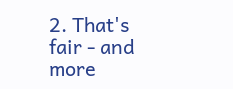2. That's fair - and more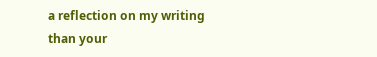a reflection on my writing than your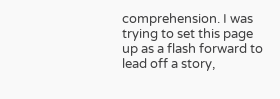comprehension. I was trying to set this page up as a flash forward to lead off a story,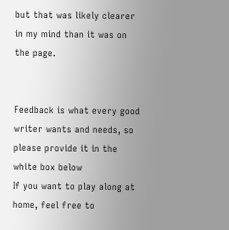but that was likely clearer in my mind than it was on the page.


Feedback is what every good writer wants and needs, so please provide it in the white box below
If you want to play along at home, feel free to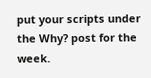put your scripts under the Why? post for the week.